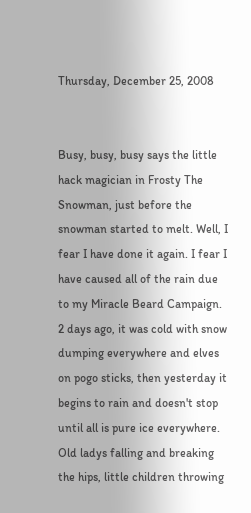Thursday, December 25, 2008


Busy, busy, busy says the little hack magician in Frosty The Snowman, just before the snowman started to melt. Well, I fear I have done it again. I fear I have caused all of the rain due to my Miracle Beard Campaign. 2 days ago, it was cold with snow dumping everywhere and elves on pogo sticks, then yesterday it begins to rain and doesn't stop until all is pure ice everywhere. Old ladys falling and breaking the hips, little children throwing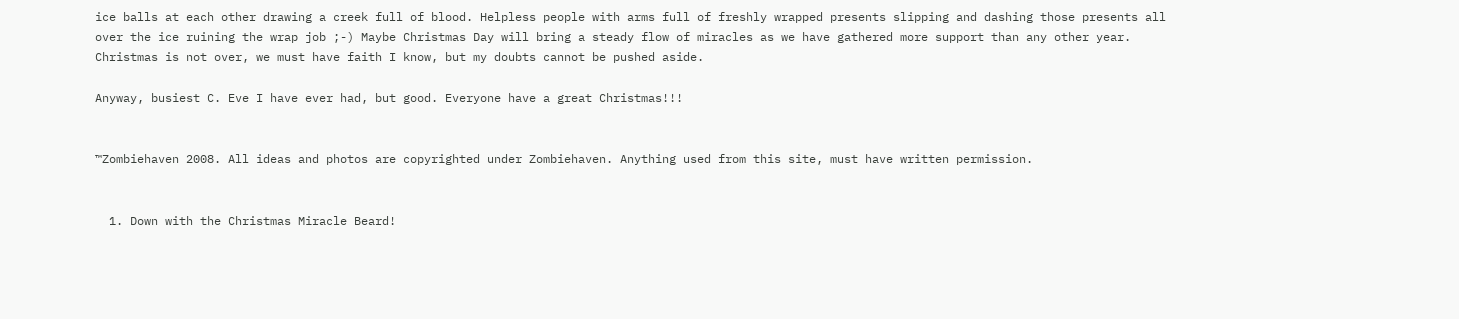ice balls at each other drawing a creek full of blood. Helpless people with arms full of freshly wrapped presents slipping and dashing those presents all over the ice ruining the wrap job ;-) Maybe Christmas Day will bring a steady flow of miracles as we have gathered more support than any other year. Christmas is not over, we must have faith I know, but my doubts cannot be pushed aside.

Anyway, busiest C. Eve I have ever had, but good. Everyone have a great Christmas!!!


™Zombiehaven 2008. All ideas and photos are copyrighted under Zombiehaven. Anything used from this site, must have written permission.


  1. Down with the Christmas Miracle Beard!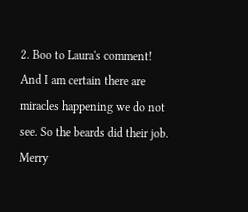2. Boo to Laura's comment! And I am certain there are miracles happening we do not see. So the beards did their job. Merry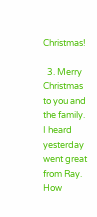Christmas!

  3. Merry Christmas to you and the family. I heard yesterday went great from Ray. How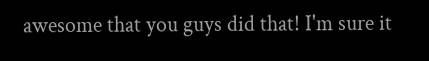awesome that you guys did that! I'm sure it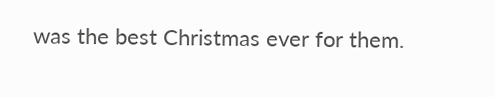was the best Christmas ever for them.